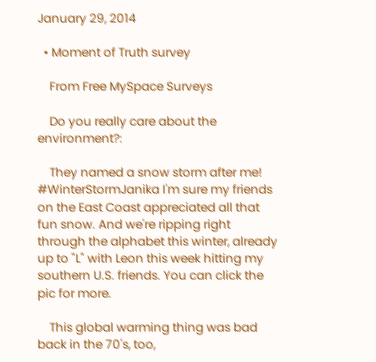January 29, 2014

  • Moment of Truth survey

    From Free MySpace Surveys

    Do you really care about the environment?:

    They named a snow storm after me!  #WinterStormJanika I'm sure my friends on the East Coast appreciated all that fun snow. And we're ripping right through the alphabet this winter, already up to "L" with Leon this week hitting my southern U.S. friends. You can click the pic for more.

    This global warming thing was bad back in the 70's, too,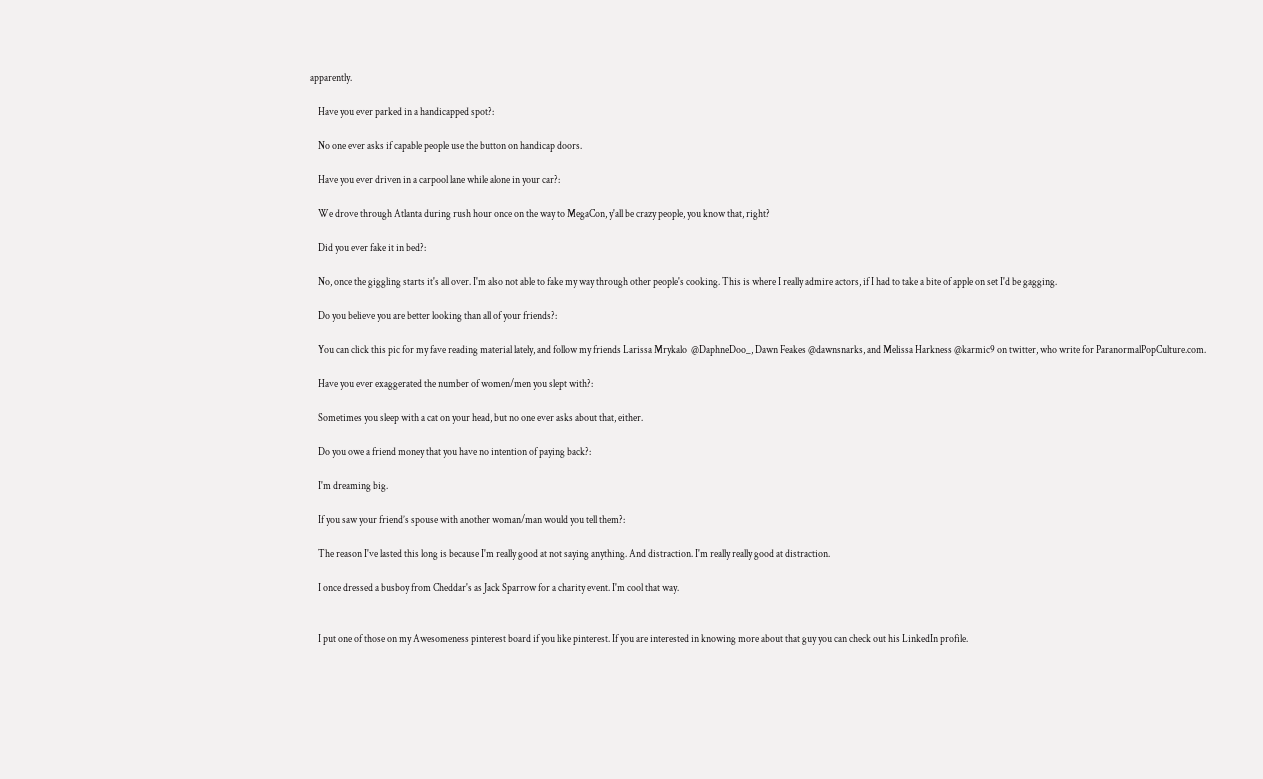apparently.

    Have you ever parked in a handicapped spot?:

    No one ever asks if capable people use the button on handicap doors.

    Have you ever driven in a carpool lane while alone in your car?:

    We drove through Atlanta during rush hour once on the way to MegaCon, y'all be crazy people, you know that, right?

    Did you ever fake it in bed?:

    No, once the giggling starts it's all over. I'm also not able to fake my way through other people's cooking. This is where I really admire actors, if I had to take a bite of apple on set I'd be gagging.

    Do you believe you are better looking than all of your friends?:

    You can click this pic for my fave reading material lately, and follow my friends Larissa Mrykalo  @DaphneDoo_, Dawn Feakes @dawnsnarks, and Melissa Harkness @karmic9 on twitter, who write for ParanormalPopCulture.com.

    Have you ever exaggerated the number of women/men you slept with?:

    Sometimes you sleep with a cat on your head, but no one ever asks about that, either.

    Do you owe a friend money that you have no intention of paying back?:

    I'm dreaming big.

    If you saw your friend’s spouse with another woman/man would you tell them?:

    The reason I've lasted this long is because I'm really good at not saying anything. And distraction. I'm really really good at distraction.

    I once dressed a busboy from Cheddar's as Jack Sparrow for a charity event. I'm cool that way.


    I put one of those on my Awesomeness pinterest board if you like pinterest. If you are interested in knowing more about that guy you can check out his LinkedIn profile.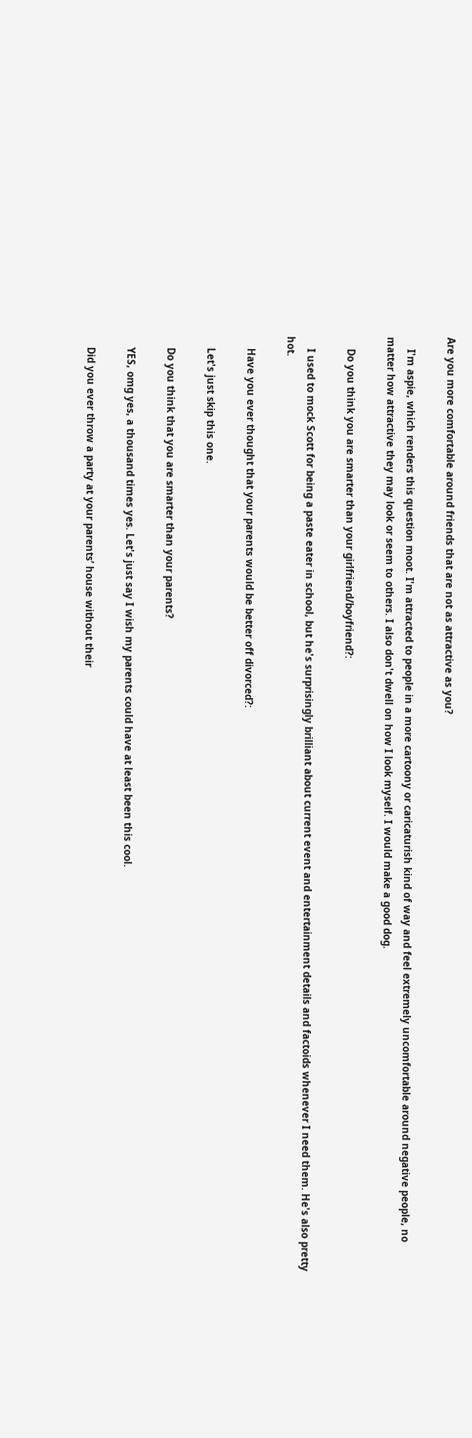Are you more comfortable around friends that are not as attractive as you?

    I'm aspie, which renders this question moot. I'm attracted to people in a more cartoony or caricaturish kind of way and feel extremely uncomfortable around negative people, no matter how attractive they may look or seem to others. I also don't dwell on how I look myself. I would make a good dog.

    Do you think you are smarter than your girlfriend/boyfriend?:

    I used to mock Scott for being a paste eater in school, but he's surprisingly brilliant about current event and entertainment details and factoids whenever I need them. He's also pretty hot.

    Have you ever thought that your parents would be better off divorced?:

    Let's just skip this one.

    Do you think that you are smarter than your parents?

    YES, omg yes, a thousand times yes. Let's just say I wish my parents could have at least been this cool.

    Did you ever throw a party at your parents’ house without their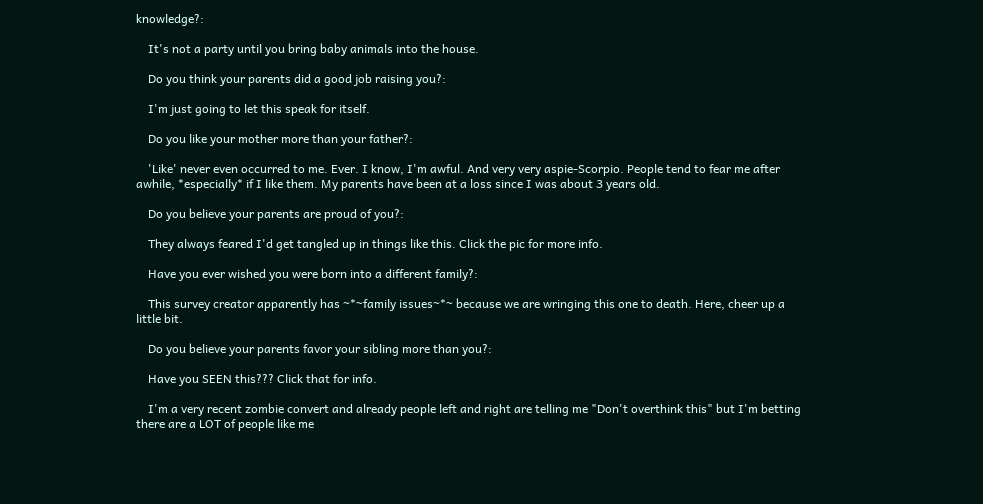knowledge?:

    It's not a party until you bring baby animals into the house.

    Do you think your parents did a good job raising you?:

    I'm just going to let this speak for itself.

    Do you like your mother more than your father?:

    'Like' never even occurred to me. Ever. I know, I'm awful. And very very aspie-Scorpio. People tend to fear me after awhile, *especially* if I like them. My parents have been at a loss since I was about 3 years old.

    Do you believe your parents are proud of you?:

    They always feared I'd get tangled up in things like this. Click the pic for more info.

    Have you ever wished you were born into a different family?:

    This survey creator apparently has ~*~family issues~*~ because we are wringing this one to death. Here, cheer up a little bit.

    Do you believe your parents favor your sibling more than you?:

    Have you SEEN this??? Click that for info.

    I'm a very recent zombie convert and already people left and right are telling me "Don't overthink this" but I'm betting there are a LOT of people like me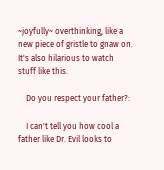~joyfully~ overthinking, like a new piece of gristle to gnaw on.  It's also hilarious to watch stuff like this.

    Do you respect your father?:

    I can't tell you how cool a father like Dr. Evil looks to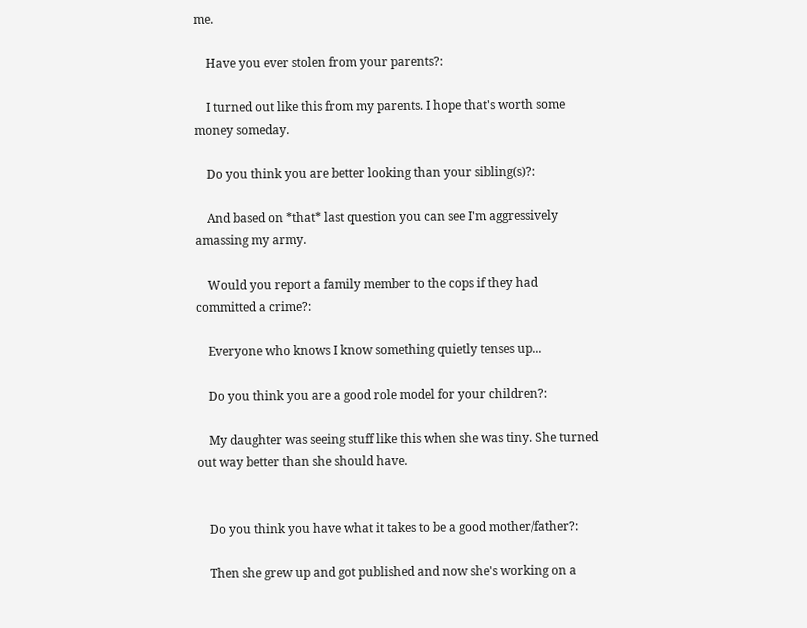me.

    Have you ever stolen from your parents?:

    I turned out like this from my parents. I hope that's worth some money someday.

    Do you think you are better looking than your sibling(s)?:

    And based on *that* last question you can see I'm aggressively amassing my army.

    Would you report a family member to the cops if they had committed a crime?:

    Everyone who knows I know something quietly tenses up...

    Do you think you are a good role model for your children?:

    My daughter was seeing stuff like this when she was tiny. She turned out way better than she should have.


    Do you think you have what it takes to be a good mother/father?:

    Then she grew up and got published and now she's working on a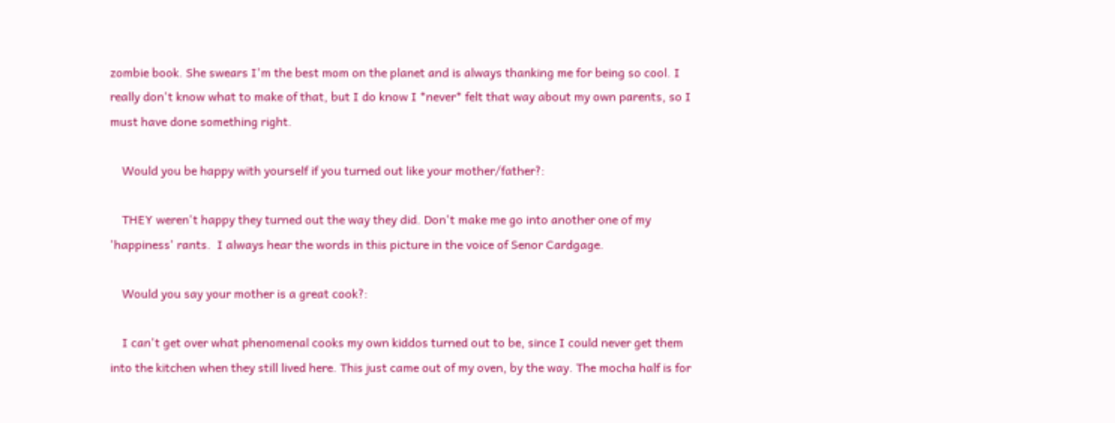zombie book. She swears I'm the best mom on the planet and is always thanking me for being so cool. I really don't know what to make of that, but I do know I *never* felt that way about my own parents, so I must have done something right.

    Would you be happy with yourself if you turned out like your mother/father?:

    THEY weren't happy they turned out the way they did. Don't make me go into another one of my 'happiness' rants.  I always hear the words in this picture in the voice of Senor Cardgage.

    Would you say your mother is a great cook?:

    I can't get over what phenomenal cooks my own kiddos turned out to be, since I could never get them into the kitchen when they still lived here. This just came out of my oven, by the way. The mocha half is for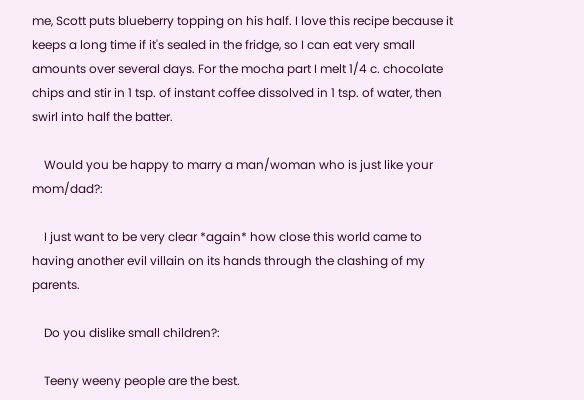me, Scott puts blueberry topping on his half. I love this recipe because it keeps a long time if it's sealed in the fridge, so I can eat very small amounts over several days. For the mocha part I melt 1/4 c. chocolate chips and stir in 1 tsp. of instant coffee dissolved in 1 tsp. of water, then swirl into half the batter.

    Would you be happy to marry a man/woman who is just like your mom/dad?:

    I just want to be very clear *again* how close this world came to having another evil villain on its hands through the clashing of my parents.

    Do you dislike small children?:

    Teeny weeny people are the best.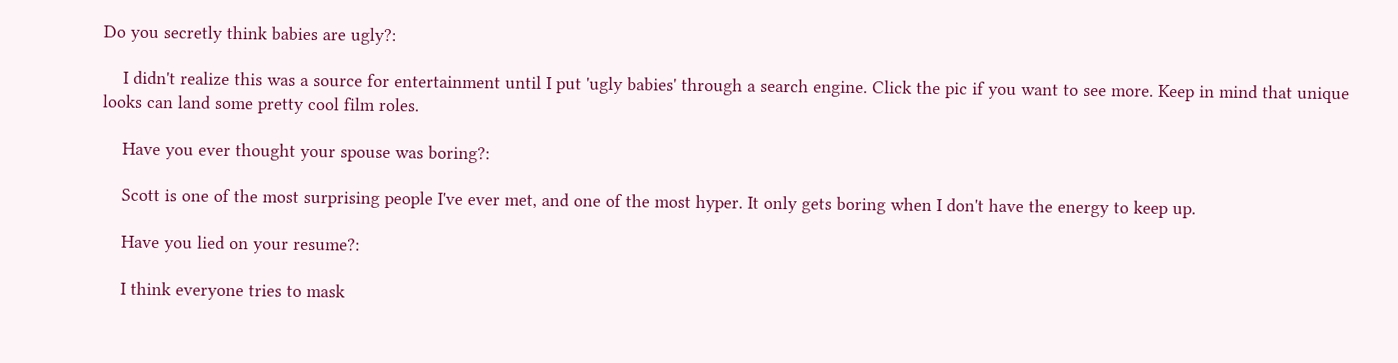Do you secretly think babies are ugly?:

    I didn't realize this was a source for entertainment until I put 'ugly babies' through a search engine. Click the pic if you want to see more. Keep in mind that unique looks can land some pretty cool film roles.

    Have you ever thought your spouse was boring?:

    Scott is one of the most surprising people I've ever met, and one of the most hyper. It only gets boring when I don't have the energy to keep up.

    Have you lied on your resume?:

    I think everyone tries to mask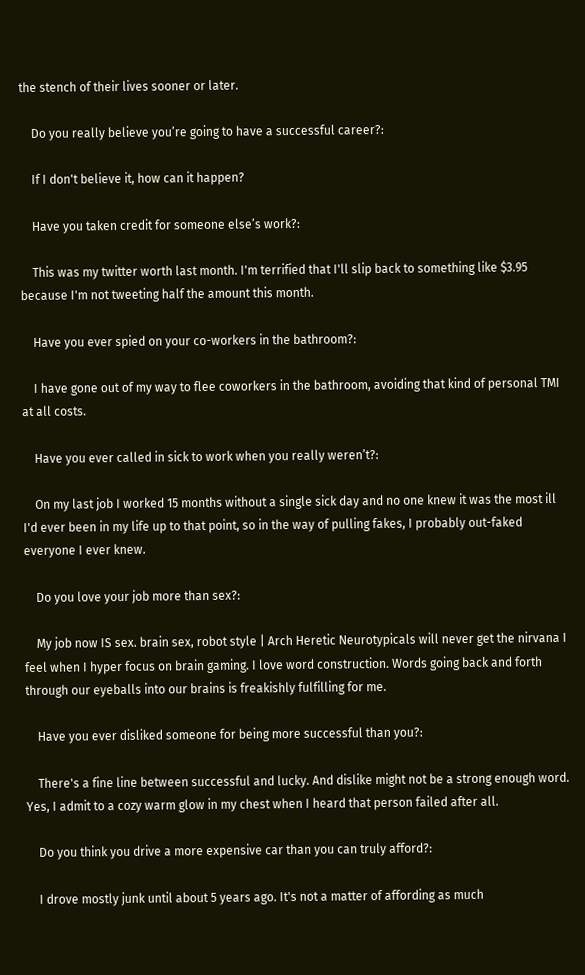the stench of their lives sooner or later.

    Do you really believe you’re going to have a successful career?:

    If I don't believe it, how can it happen?

    Have you taken credit for someone else’s work?:

    This was my twitter worth last month. I'm terrified that I'll slip back to something like $3.95 because I'm not tweeting half the amount this month.

    Have you ever spied on your co-workers in the bathroom?:

    I have gone out of my way to flee coworkers in the bathroom, avoiding that kind of personal TMI at all costs.

    Have you ever called in sick to work when you really weren’t?:

    On my last job I worked 15 months without a single sick day and no one knew it was the most ill I'd ever been in my life up to that point, so in the way of pulling fakes, I probably out-faked everyone I ever knew.

    Do you love your job more than sex?:

    My job now IS sex. brain sex, robot style | Arch Heretic Neurotypicals will never get the nirvana I feel when I hyper focus on brain gaming. I love word construction. Words going back and forth through our eyeballs into our brains is freakishly fulfilling for me.

    Have you ever disliked someone for being more successful than you?:

    There's a fine line between successful and lucky. And dislike might not be a strong enough word. Yes, I admit to a cozy warm glow in my chest when I heard that person failed after all.

    Do you think you drive a more expensive car than you can truly afford?:

    I drove mostly junk until about 5 years ago. It's not a matter of affording as much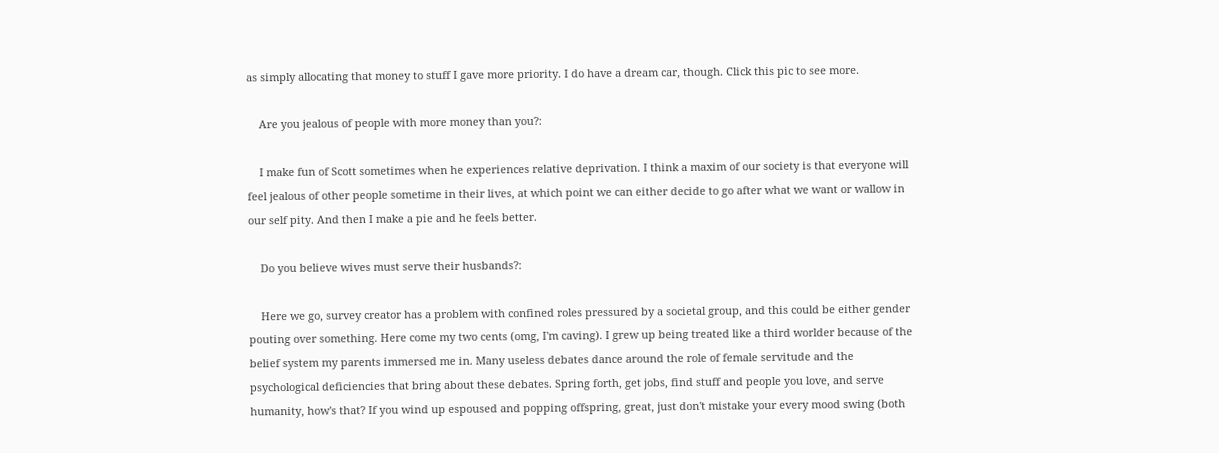as simply allocating that money to stuff I gave more priority. I do have a dream car, though. Click this pic to see more.

    Are you jealous of people with more money than you?:

    I make fun of Scott sometimes when he experiences relative deprivation. I think a maxim of our society is that everyone will feel jealous of other people sometime in their lives, at which point we can either decide to go after what we want or wallow in our self pity. And then I make a pie and he feels better.

    Do you believe wives must serve their husbands?:

    Here we go, survey creator has a problem with confined roles pressured by a societal group, and this could be either gender pouting over something. Here come my two cents (omg, I'm caving). I grew up being treated like a third worlder because of the belief system my parents immersed me in. Many useless debates dance around the role of female servitude and the psychological deficiencies that bring about these debates. Spring forth, get jobs, find stuff and people you love, and serve humanity, how's that? If you wind up espoused and popping offspring, great, just don't mistake your every mood swing (both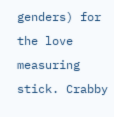genders) for the love measuring stick. Crabby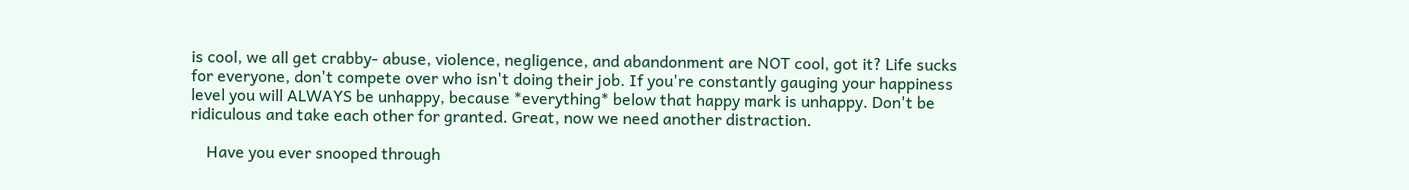is cool, we all get crabby- abuse, violence, negligence, and abandonment are NOT cool, got it? Life sucks for everyone, don't compete over who isn't doing their job. If you're constantly gauging your happiness level you will ALWAYS be unhappy, because *everything* below that happy mark is unhappy. Don't be ridiculous and take each other for granted. Great, now we need another distraction.

    Have you ever snooped through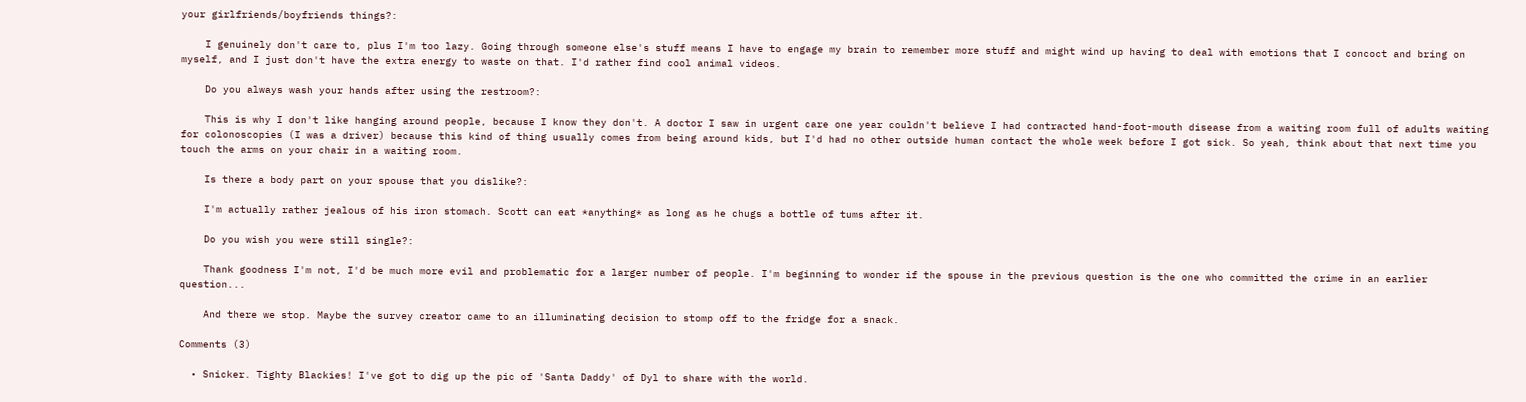your girlfriends/boyfriends things?:

    I genuinely don't care to, plus I'm too lazy. Going through someone else's stuff means I have to engage my brain to remember more stuff and might wind up having to deal with emotions that I concoct and bring on myself, and I just don't have the extra energy to waste on that. I'd rather find cool animal videos.

    Do you always wash your hands after using the restroom?:

    This is why I don't like hanging around people, because I know they don't. A doctor I saw in urgent care one year couldn't believe I had contracted hand-foot-mouth disease from a waiting room full of adults waiting for colonoscopies (I was a driver) because this kind of thing usually comes from being around kids, but I'd had no other outside human contact the whole week before I got sick. So yeah, think about that next time you touch the arms on your chair in a waiting room.

    Is there a body part on your spouse that you dislike?:

    I'm actually rather jealous of his iron stomach. Scott can eat *anything* as long as he chugs a bottle of tums after it.

    Do you wish you were still single?:

    Thank goodness I'm not, I'd be much more evil and problematic for a larger number of people. I'm beginning to wonder if the spouse in the previous question is the one who committed the crime in an earlier question...

    And there we stop. Maybe the survey creator came to an illuminating decision to stomp off to the fridge for a snack.

Comments (3)

  • Snicker. Tighty Blackies! I've got to dig up the pic of 'Santa Daddy' of Dyl to share with the world.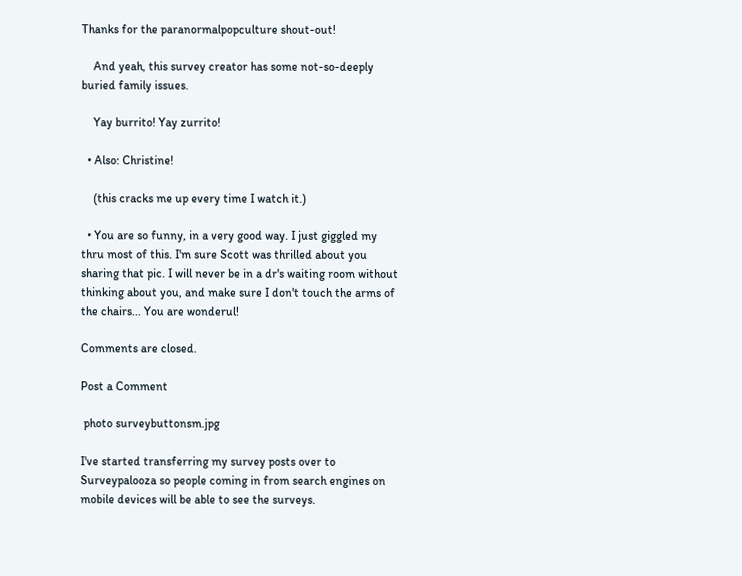Thanks for the paranormalpopculture shout-out!

    And yeah, this survey creator has some not-so-deeply buried family issues.

    Yay burrito! Yay zurrito!

  • Also: Christine!

    (this cracks me up every time I watch it.)

  • You are so funny, in a very good way. I just giggled my thru most of this. I'm sure Scott was thrilled about you sharing that pic. I will never be in a dr's waiting room without thinking about you, and make sure I don't touch the arms of the chairs... You are wonderul!

Comments are closed.

Post a Comment

 photo surveybuttonsm.jpg

I've started transferring my survey posts over to Surveypalooza so people coming in from search engines on mobile devices will be able to see the surveys.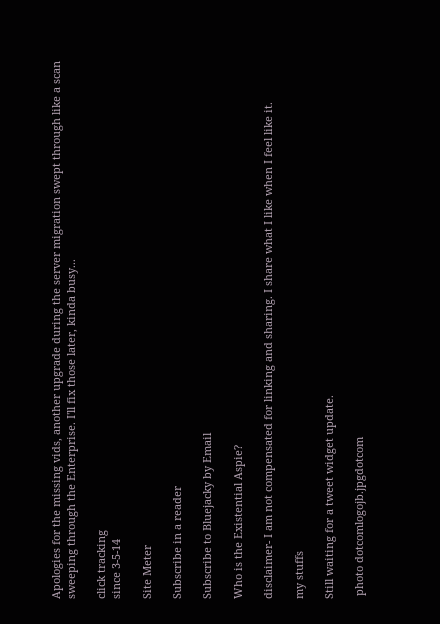Apologies for the missing vids, another upgrade during the server migration swept through like a scan sweeping through the Enterprise. I'll fix those later, kinda busy...

click tracking
since 3-5-14

Site Meter

Subscribe in a reader

Subscribe to Bluejacky by Email

Who is the Existential Aspie?

disclaimer- I am not compensated for linking and sharing. I share what I like when I feel like it.

my stuffs

Still waiting for a tweet widget update.

 photo dotcomlogojb.jpgdotcom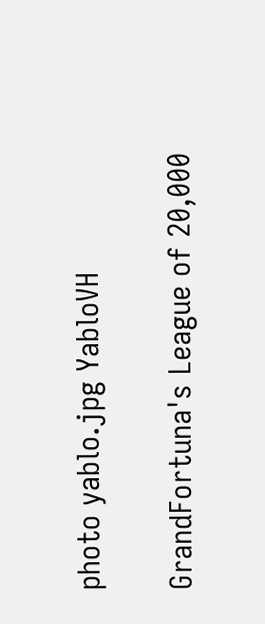photo yablo.jpg YabloVH

GrandFortuna's League of 20,000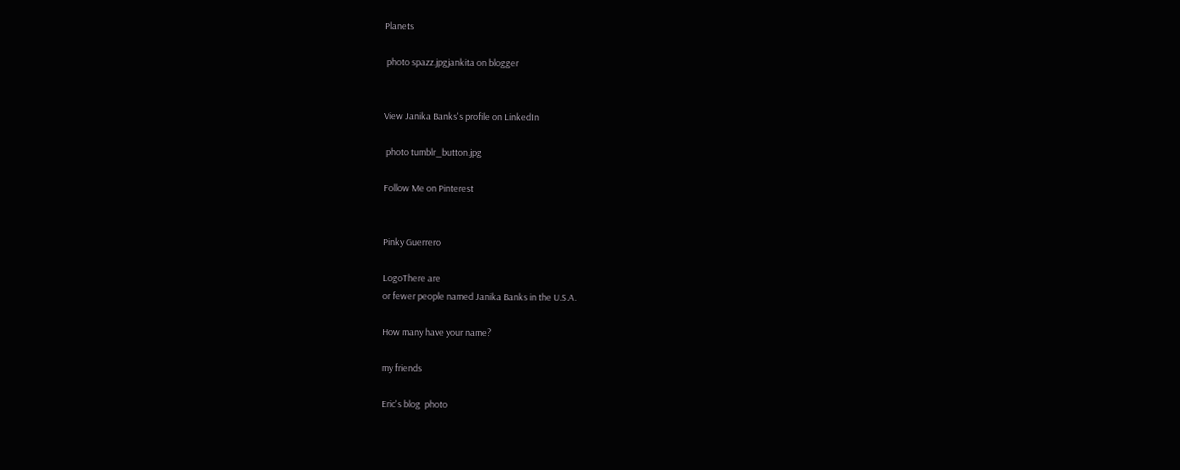Planets

 photo spazz.jpgjankita on blogger


View Janika Banks's profile on LinkedIn

 photo tumblr_button.jpg

Follow Me on Pinterest


Pinky Guerrero

LogoThere are
or fewer people named Janika Banks in the U.S.A.

How many have your name?

my friends

Eric's blog  photo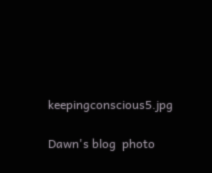keepingconscious5.jpg

Dawn's blog  photo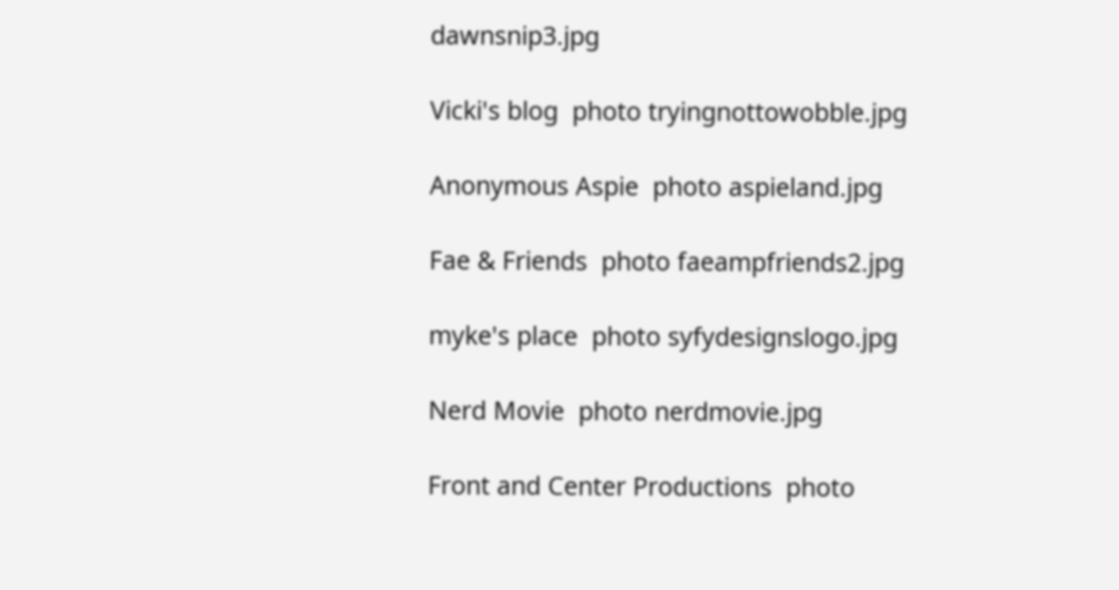dawnsnip3.jpg

Vicki's blog  photo tryingnottowobble.jpg

Anonymous Aspie  photo aspieland.jpg

Fae & Friends  photo faeampfriends2.jpg

myke's place  photo syfydesignslogo.jpg

Nerd Movie  photo nerdmovie.jpg

Front and Center Productions  photo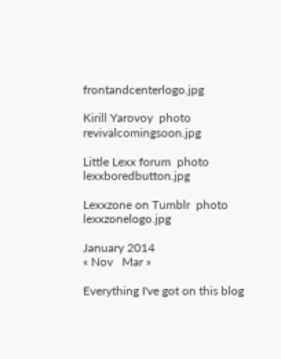frontandcenterlogo.jpg

Kirill Yarovoy  photo revivalcomingsoon.jpg

Little Lexx forum  photo lexxboredbutton.jpg

Lexxzone on Tumblr  photo lexxzonelogo.jpg

January 2014
« Nov   Mar »

Everything I've got on this blog